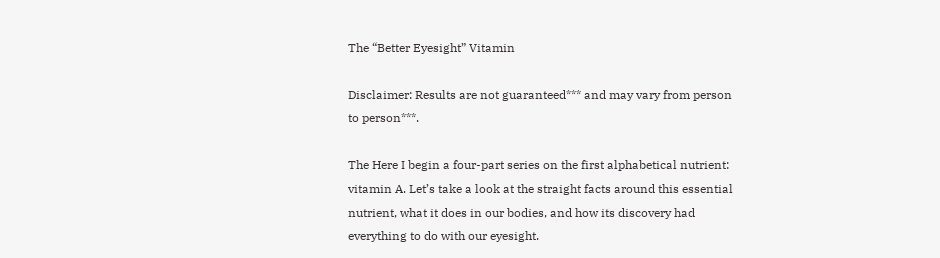The “Better Eyesight” Vitamin

Disclaimer: Results are not guaranteed*** and may vary from person to person***.

The Here I begin a four-part series on the first alphabetical nutrient: vitamin A. Let’s take a look at the straight facts around this essential nutrient, what it does in our bodies, and how its discovery had everything to do with our eyesight.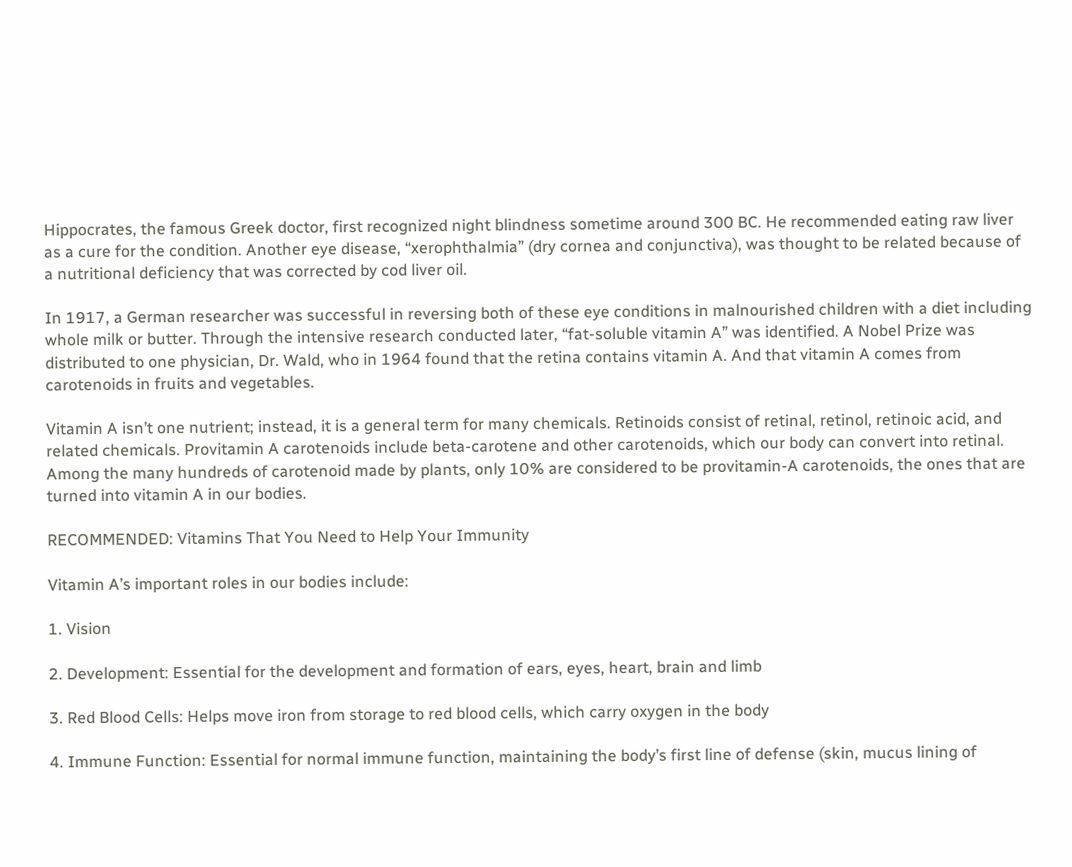Hippocrates, the famous Greek doctor, first recognized night blindness sometime around 300 BC. He recommended eating raw liver as a cure for the condition. Another eye disease, “xerophthalmia” (dry cornea and conjunctiva), was thought to be related because of a nutritional deficiency that was corrected by cod liver oil.

In 1917, a German researcher was successful in reversing both of these eye conditions in malnourished children with a diet including whole milk or butter. Through the intensive research conducted later, “fat-soluble vitamin A” was identified. A Nobel Prize was distributed to one physician, Dr. Wald, who in 1964 found that the retina contains vitamin A. And that vitamin A comes from carotenoids in fruits and vegetables.

Vitamin A isn’t one nutrient; instead, it is a general term for many chemicals. Retinoids consist of retinal, retinol, retinoic acid, and related chemicals. Provitamin A carotenoids include beta-carotene and other carotenoids, which our body can convert into retinal. Among the many hundreds of carotenoid made by plants, only 10% are considered to be provitamin-A carotenoids, the ones that are turned into vitamin A in our bodies.

RECOMMENDED: Vitamins That You Need to Help Your Immunity

Vitamin A’s important roles in our bodies include:

1. Vision

2. Development: Essential for the development and formation of ears, eyes, heart, brain and limb

3. Red Blood Cells: Helps move iron from storage to red blood cells, which carry oxygen in the body

4. Immune Function: Essential for normal immune function, maintaining the body’s first line of defense (skin, mucus lining of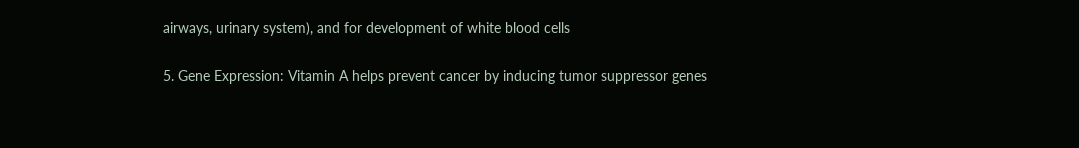airways, urinary system), and for development of white blood cells

5. Gene Expression: Vitamin A helps prevent cancer by inducing tumor suppressor genes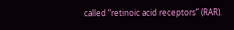called “retinoic acid receptors” (RAR).